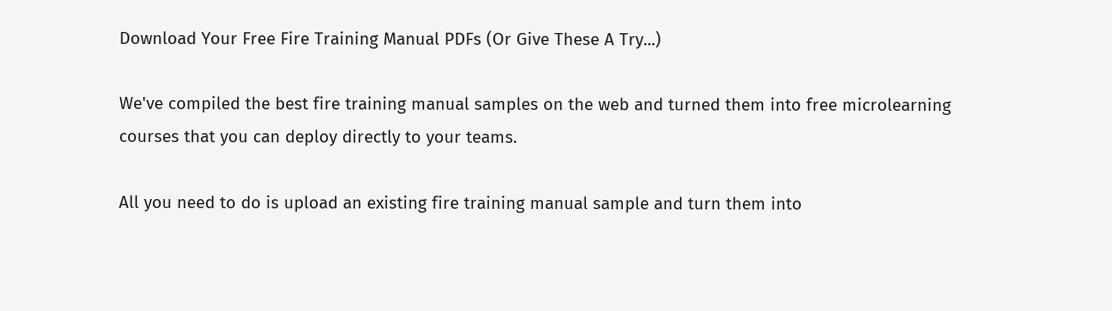Download Your Free Fire Training Manual PDFs (Or Give These A Try...)

We've compiled the best fire training manual samples on the web and turned them into free microlearning courses that you can deploy directly to your teams.

All you need to do is upload an existing fire training manual sample and turn them into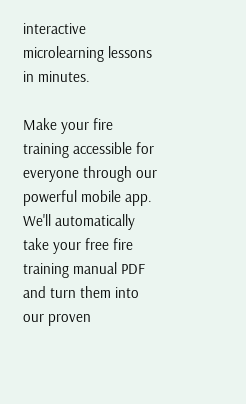interactive microlearning lessons in minutes.

Make your fire training accessible for everyone through our powerful mobile app. We'll automatically take your free fire training manual PDF and turn them into our proven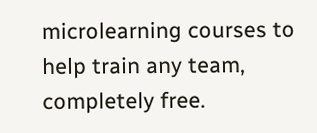microlearning courses to help train any team, completely free.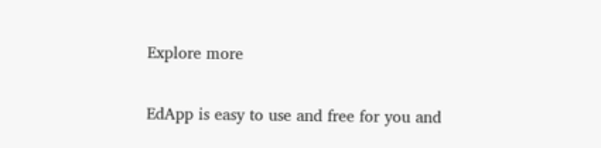Explore more

EdApp is easy to use and free for you and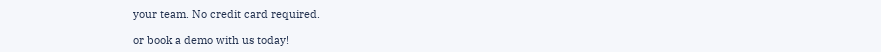your team. No credit card required.

or book a demo with us today!